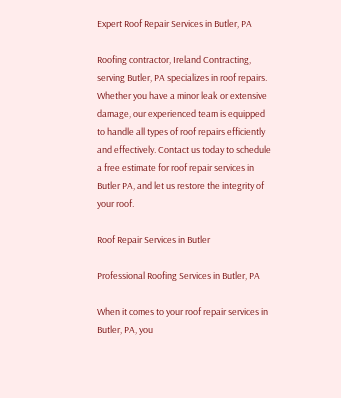Expert Roof Repair Services in Butler, PA

Roofing contractor, Ireland Contracting, serving Butler, PA specializes in roof repairs. Whether you have a minor leak or extensive damage, our experienced team is equipped to handle all types of roof repairs efficiently and effectively. Contact us today to schedule a free estimate for roof repair services in Butler PA, and let us restore the integrity of your roof.

Roof Repair Services in Butler

Professional Roofing Services in Butler, PA

When it comes to your roof repair services in Butler, PA, you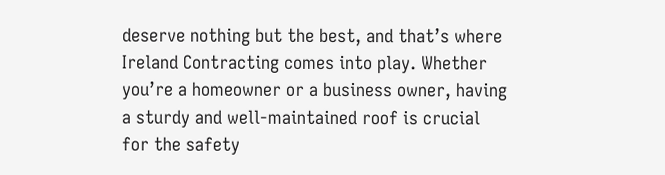deserve nothing but the best, and that’s where Ireland Contracting comes into play. Whether you’re a homeowner or a business owner, having a sturdy and well-maintained roof is crucial for the safety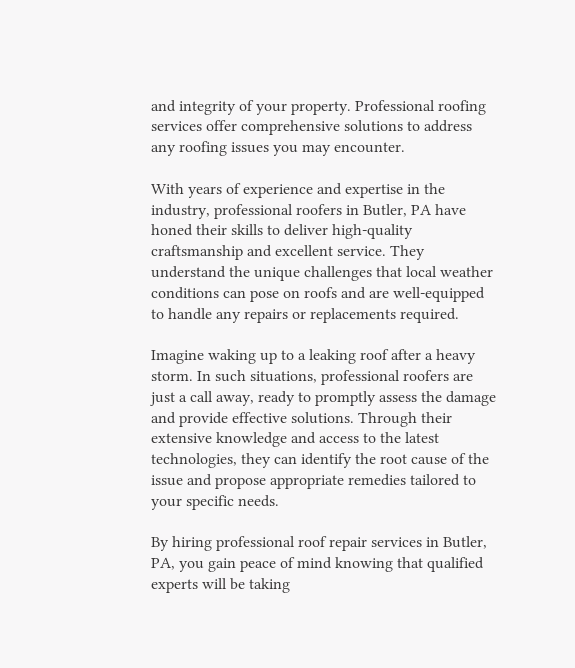and integrity of your property. Professional roofing services offer comprehensive solutions to address any roofing issues you may encounter.

With years of experience and expertise in the industry, professional roofers in Butler, PA have honed their skills to deliver high-quality craftsmanship and excellent service. They understand the unique challenges that local weather conditions can pose on roofs and are well-equipped to handle any repairs or replacements required.

Imagine waking up to a leaking roof after a heavy storm. In such situations, professional roofers are just a call away, ready to promptly assess the damage and provide effective solutions. Through their extensive knowledge and access to the latest technologies, they can identify the root cause of the issue and propose appropriate remedies tailored to your specific needs.

By hiring professional roof repair services in Butler, PA, you gain peace of mind knowing that qualified experts will be taking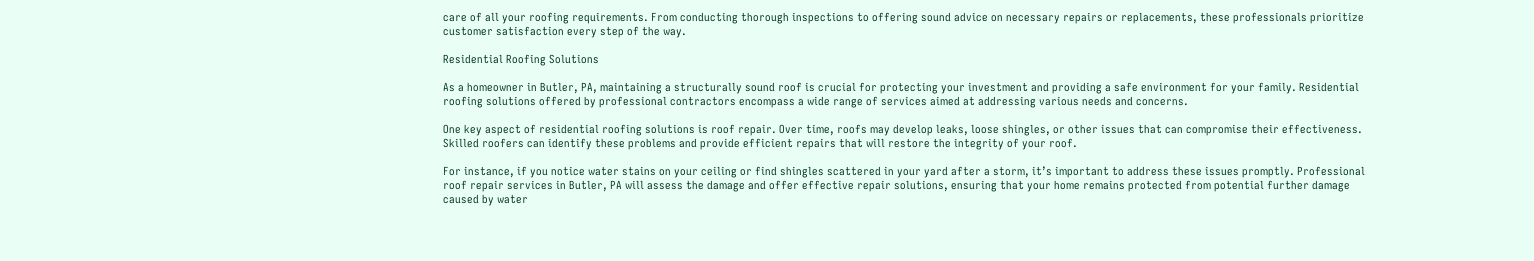care of all your roofing requirements. From conducting thorough inspections to offering sound advice on necessary repairs or replacements, these professionals prioritize customer satisfaction every step of the way.

Residential Roofing Solutions

As a homeowner in Butler, PA, maintaining a structurally sound roof is crucial for protecting your investment and providing a safe environment for your family. Residential roofing solutions offered by professional contractors encompass a wide range of services aimed at addressing various needs and concerns.

One key aspect of residential roofing solutions is roof repair. Over time, roofs may develop leaks, loose shingles, or other issues that can compromise their effectiveness. Skilled roofers can identify these problems and provide efficient repairs that will restore the integrity of your roof.

For instance, if you notice water stains on your ceiling or find shingles scattered in your yard after a storm, it’s important to address these issues promptly. Professional roof repair services in Butler, PA will assess the damage and offer effective repair solutions, ensuring that your home remains protected from potential further damage caused by water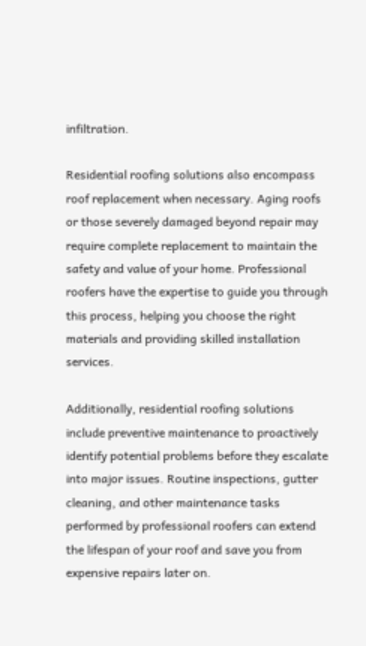infiltration.

Residential roofing solutions also encompass roof replacement when necessary. Aging roofs or those severely damaged beyond repair may require complete replacement to maintain the safety and value of your home. Professional roofers have the expertise to guide you through this process, helping you choose the right materials and providing skilled installation services.

Additionally, residential roofing solutions include preventive maintenance to proactively identify potential problems before they escalate into major issues. Routine inspections, gutter cleaning, and other maintenance tasks performed by professional roofers can extend the lifespan of your roof and save you from expensive repairs later on.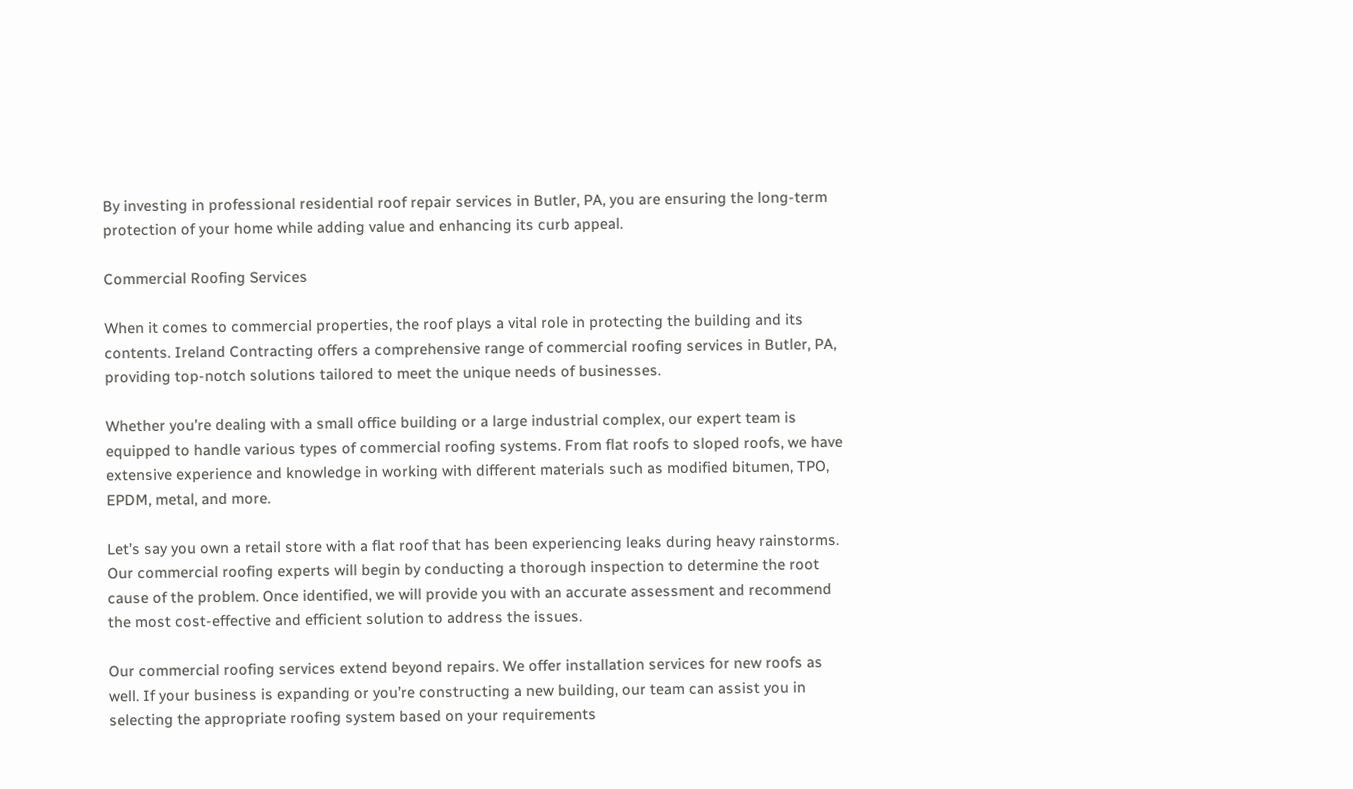By investing in professional residential roof repair services in Butler, PA, you are ensuring the long-term protection of your home while adding value and enhancing its curb appeal.

Commercial Roofing Services

When it comes to commercial properties, the roof plays a vital role in protecting the building and its contents. Ireland Contracting offers a comprehensive range of commercial roofing services in Butler, PA, providing top-notch solutions tailored to meet the unique needs of businesses.

Whether you’re dealing with a small office building or a large industrial complex, our expert team is equipped to handle various types of commercial roofing systems. From flat roofs to sloped roofs, we have extensive experience and knowledge in working with different materials such as modified bitumen, TPO, EPDM, metal, and more.

Let’s say you own a retail store with a flat roof that has been experiencing leaks during heavy rainstorms. Our commercial roofing experts will begin by conducting a thorough inspection to determine the root cause of the problem. Once identified, we will provide you with an accurate assessment and recommend the most cost-effective and efficient solution to address the issues.

Our commercial roofing services extend beyond repairs. We offer installation services for new roofs as well. If your business is expanding or you’re constructing a new building, our team can assist you in selecting the appropriate roofing system based on your requirements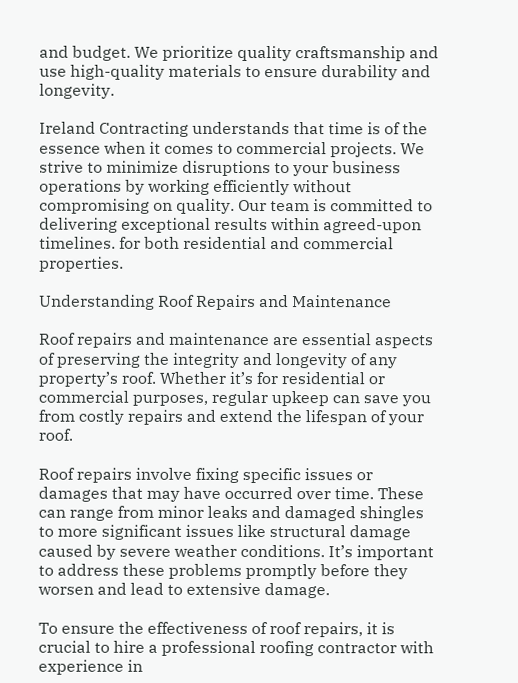and budget. We prioritize quality craftsmanship and use high-quality materials to ensure durability and longevity.

Ireland Contracting understands that time is of the essence when it comes to commercial projects. We strive to minimize disruptions to your business operations by working efficiently without compromising on quality. Our team is committed to delivering exceptional results within agreed-upon timelines. for both residential and commercial properties.

Understanding Roof Repairs and Maintenance

Roof repairs and maintenance are essential aspects of preserving the integrity and longevity of any property’s roof. Whether it’s for residential or commercial purposes, regular upkeep can save you from costly repairs and extend the lifespan of your roof.

Roof repairs involve fixing specific issues or damages that may have occurred over time. These can range from minor leaks and damaged shingles to more significant issues like structural damage caused by severe weather conditions. It’s important to address these problems promptly before they worsen and lead to extensive damage.

To ensure the effectiveness of roof repairs, it is crucial to hire a professional roofing contractor with experience in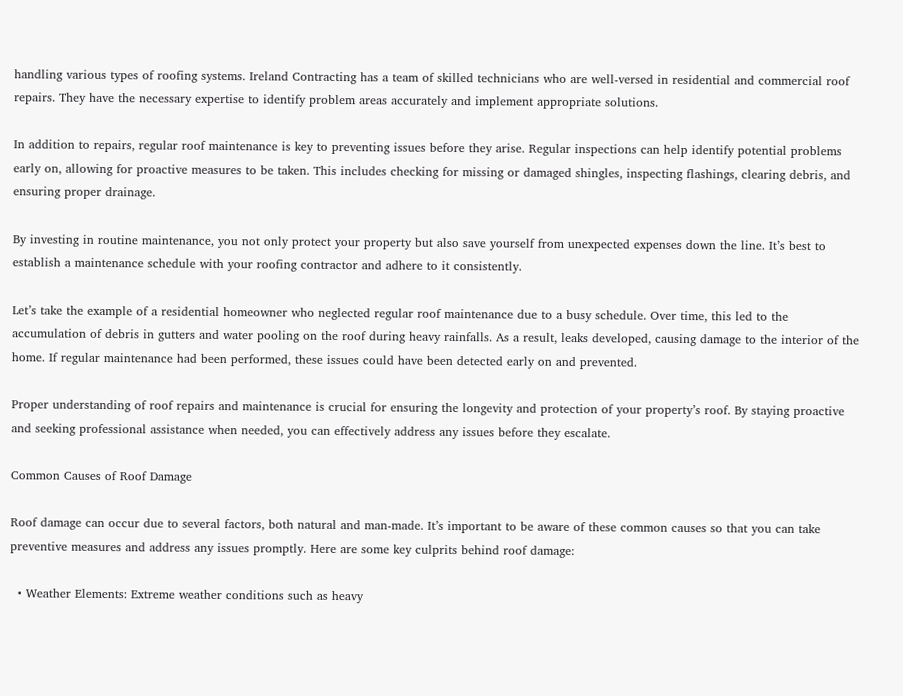handling various types of roofing systems. Ireland Contracting has a team of skilled technicians who are well-versed in residential and commercial roof repairs. They have the necessary expertise to identify problem areas accurately and implement appropriate solutions.

In addition to repairs, regular roof maintenance is key to preventing issues before they arise. Regular inspections can help identify potential problems early on, allowing for proactive measures to be taken. This includes checking for missing or damaged shingles, inspecting flashings, clearing debris, and ensuring proper drainage.

By investing in routine maintenance, you not only protect your property but also save yourself from unexpected expenses down the line. It’s best to establish a maintenance schedule with your roofing contractor and adhere to it consistently.

Let’s take the example of a residential homeowner who neglected regular roof maintenance due to a busy schedule. Over time, this led to the accumulation of debris in gutters and water pooling on the roof during heavy rainfalls. As a result, leaks developed, causing damage to the interior of the home. If regular maintenance had been performed, these issues could have been detected early on and prevented.

Proper understanding of roof repairs and maintenance is crucial for ensuring the longevity and protection of your property’s roof. By staying proactive and seeking professional assistance when needed, you can effectively address any issues before they escalate.

Common Causes of Roof Damage

Roof damage can occur due to several factors, both natural and man-made. It’s important to be aware of these common causes so that you can take preventive measures and address any issues promptly. Here are some key culprits behind roof damage:

  • Weather Elements: Extreme weather conditions such as heavy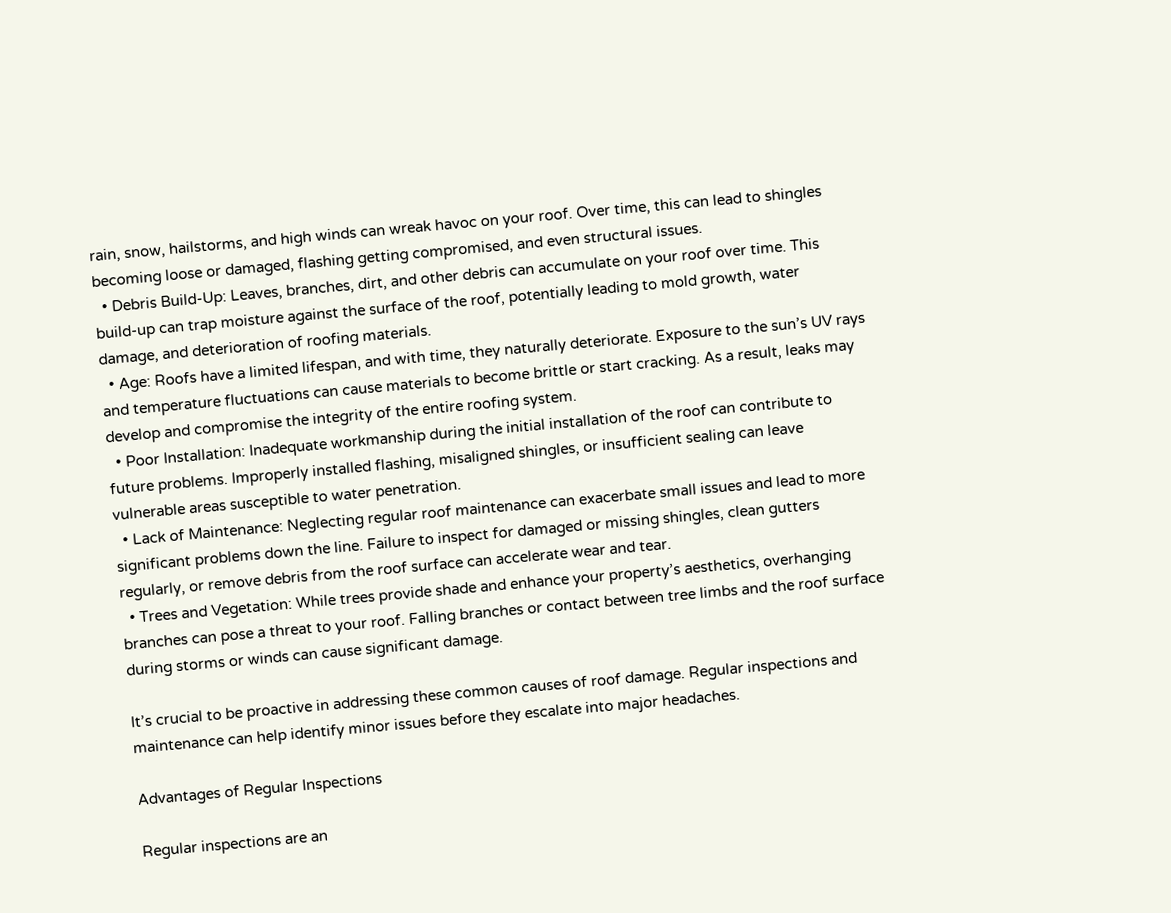rain, snow, hailstorms, and high winds can wreak havoc on your roof. Over time, this can lead to shingles becoming loose or damaged, flashing getting compromised, and even structural issues.
  • Debris Build-Up: Leaves, branches, dirt, and other debris can accumulate on your roof over time. This build-up can trap moisture against the surface of the roof, potentially leading to mold growth, water damage, and deterioration of roofing materials.
  • Age: Roofs have a limited lifespan, and with time, they naturally deteriorate. Exposure to the sun’s UV rays and temperature fluctuations can cause materials to become brittle or start cracking. As a result, leaks may develop and compromise the integrity of the entire roofing system.
  • Poor Installation: Inadequate workmanship during the initial installation of the roof can contribute to future problems. Improperly installed flashing, misaligned shingles, or insufficient sealing can leave vulnerable areas susceptible to water penetration.
  • Lack of Maintenance: Neglecting regular roof maintenance can exacerbate small issues and lead to more significant problems down the line. Failure to inspect for damaged or missing shingles, clean gutters regularly, or remove debris from the roof surface can accelerate wear and tear.
  • Trees and Vegetation: While trees provide shade and enhance your property’s aesthetics, overhanging branches can pose a threat to your roof. Falling branches or contact between tree limbs and the roof surface during storms or winds can cause significant damage.

It’s crucial to be proactive in addressing these common causes of roof damage. Regular inspections and maintenance can help identify minor issues before they escalate into major headaches.

Advantages of Regular Inspections

Regular inspections are an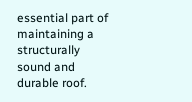essential part of maintaining a structurally sound and durable roof.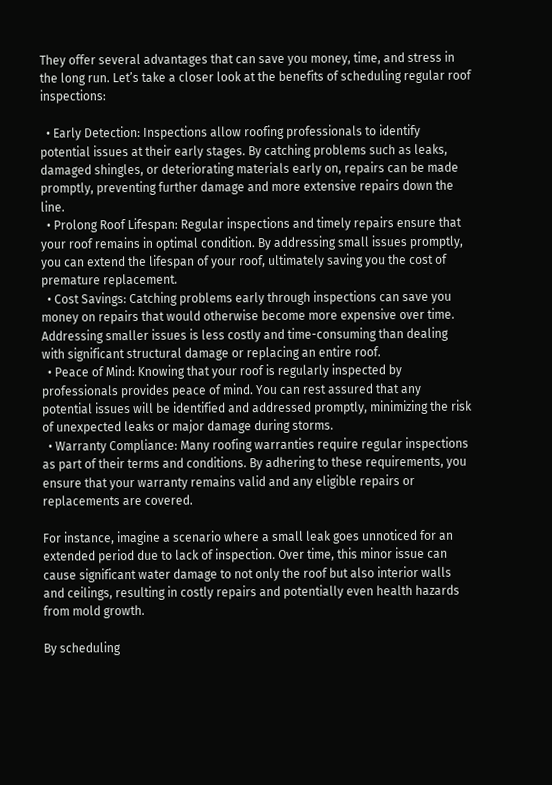They offer several advantages that can save you money, time, and stress in the long run. Let’s take a closer look at the benefits of scheduling regular roof inspections:

  • Early Detection: Inspections allow roofing professionals to identify potential issues at their early stages. By catching problems such as leaks, damaged shingles, or deteriorating materials early on, repairs can be made promptly, preventing further damage and more extensive repairs down the line.
  • Prolong Roof Lifespan: Regular inspections and timely repairs ensure that your roof remains in optimal condition. By addressing small issues promptly, you can extend the lifespan of your roof, ultimately saving you the cost of premature replacement.
  • Cost Savings: Catching problems early through inspections can save you money on repairs that would otherwise become more expensive over time. Addressing smaller issues is less costly and time-consuming than dealing with significant structural damage or replacing an entire roof.
  • Peace of Mind: Knowing that your roof is regularly inspected by professionals provides peace of mind. You can rest assured that any potential issues will be identified and addressed promptly, minimizing the risk of unexpected leaks or major damage during storms.
  • Warranty Compliance: Many roofing warranties require regular inspections as part of their terms and conditions. By adhering to these requirements, you ensure that your warranty remains valid and any eligible repairs or replacements are covered.

For instance, imagine a scenario where a small leak goes unnoticed for an extended period due to lack of inspection. Over time, this minor issue can cause significant water damage to not only the roof but also interior walls and ceilings, resulting in costly repairs and potentially even health hazards from mold growth.

By scheduling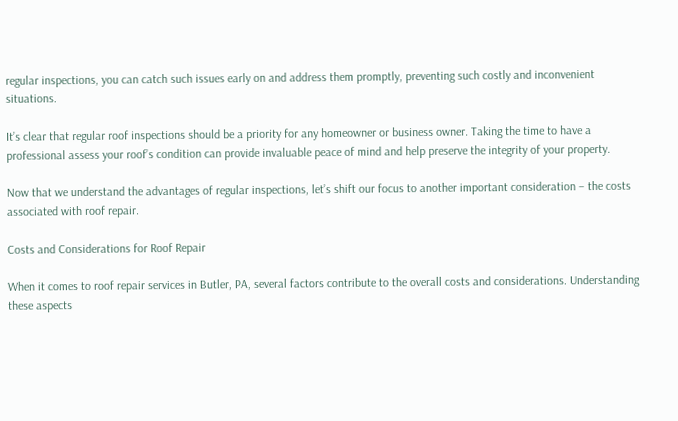regular inspections, you can catch such issues early on and address them promptly, preventing such costly and inconvenient situations.

It’s clear that regular roof inspections should be a priority for any homeowner or business owner. Taking the time to have a professional assess your roof’s condition can provide invaluable peace of mind and help preserve the integrity of your property.

Now that we understand the advantages of regular inspections, let’s shift our focus to another important consideration – the costs associated with roof repair.

Costs and Considerations for Roof Repair

When it comes to roof repair services in Butler, PA, several factors contribute to the overall costs and considerations. Understanding these aspects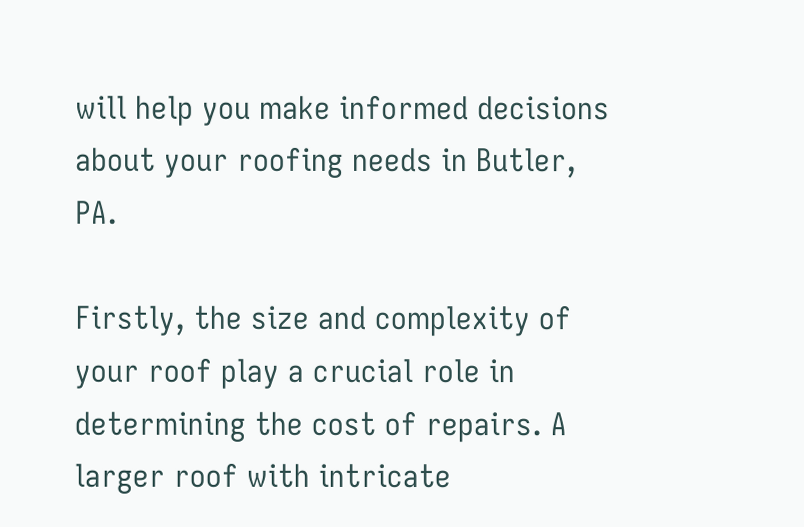will help you make informed decisions about your roofing needs in Butler, PA.

Firstly, the size and complexity of your roof play a crucial role in determining the cost of repairs. A larger roof with intricate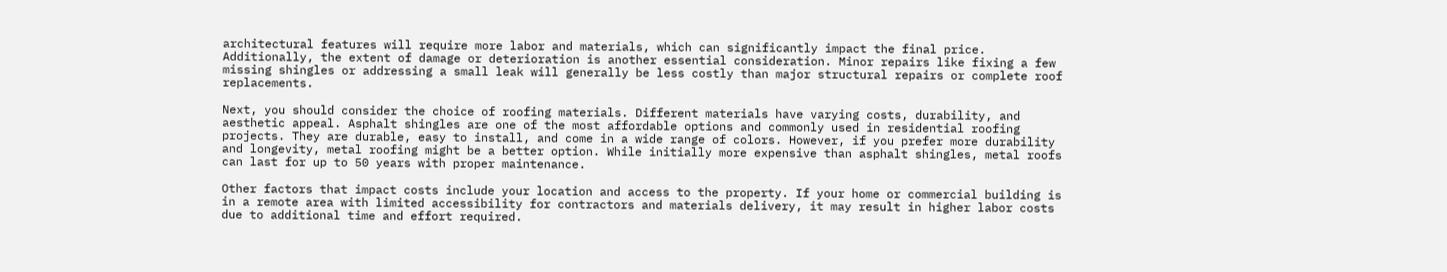architectural features will require more labor and materials, which can significantly impact the final price. Additionally, the extent of damage or deterioration is another essential consideration. Minor repairs like fixing a few missing shingles or addressing a small leak will generally be less costly than major structural repairs or complete roof replacements.

Next, you should consider the choice of roofing materials. Different materials have varying costs, durability, and aesthetic appeal. Asphalt shingles are one of the most affordable options and commonly used in residential roofing projects. They are durable, easy to install, and come in a wide range of colors. However, if you prefer more durability and longevity, metal roofing might be a better option. While initially more expensive than asphalt shingles, metal roofs can last for up to 50 years with proper maintenance.

Other factors that impact costs include your location and access to the property. If your home or commercial building is in a remote area with limited accessibility for contractors and materials delivery, it may result in higher labor costs due to additional time and effort required.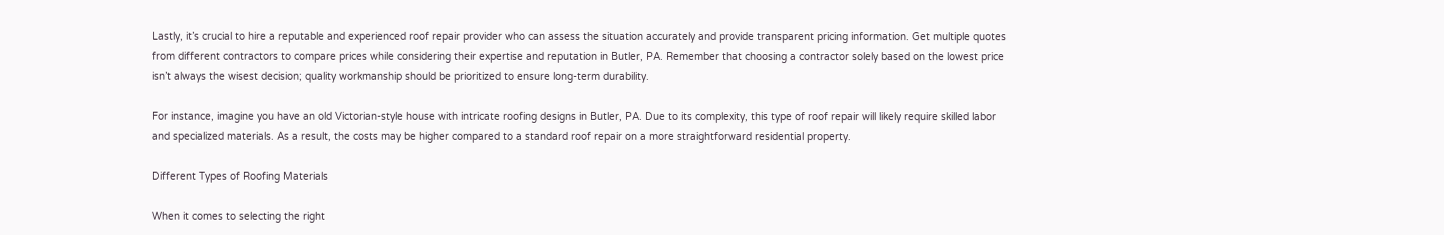Lastly, it’s crucial to hire a reputable and experienced roof repair provider who can assess the situation accurately and provide transparent pricing information. Get multiple quotes from different contractors to compare prices while considering their expertise and reputation in Butler, PA. Remember that choosing a contractor solely based on the lowest price isn’t always the wisest decision; quality workmanship should be prioritized to ensure long-term durability.

For instance, imagine you have an old Victorian-style house with intricate roofing designs in Butler, PA. Due to its complexity, this type of roof repair will likely require skilled labor and specialized materials. As a result, the costs may be higher compared to a standard roof repair on a more straightforward residential property.

Different Types of Roofing Materials

When it comes to selecting the right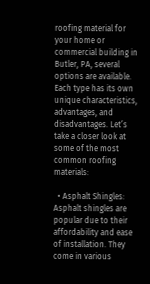roofing material for your home or commercial building in Butler, PA, several options are available. Each type has its own unique characteristics, advantages, and disadvantages. Let’s take a closer look at some of the most common roofing materials:

  • Asphalt Shingles: Asphalt shingles are popular due to their affordability and ease of installation. They come in various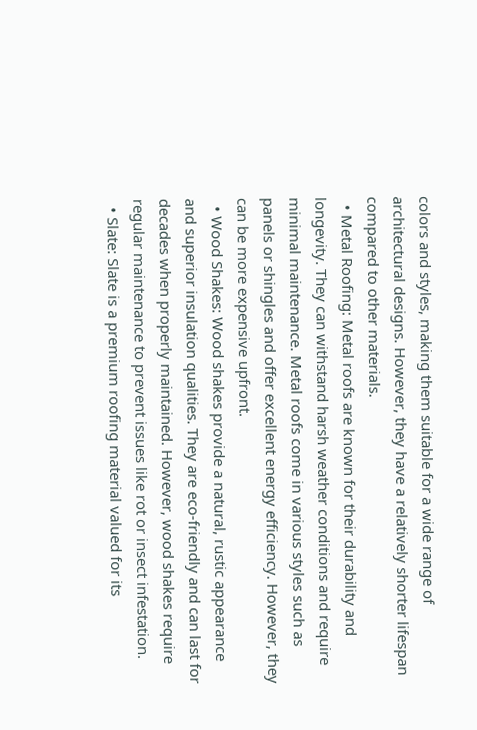colors and styles, making them suitable for a wide range of architectural designs. However, they have a relatively shorter lifespan compared to other materials.
  • Metal Roofing: Metal roofs are known for their durability and longevity. They can withstand harsh weather conditions and require minimal maintenance. Metal roofs come in various styles such as panels or shingles and offer excellent energy efficiency. However, they can be more expensive upfront.
  • Wood Shakes: Wood shakes provide a natural, rustic appearance and superior insulation qualities. They are eco-friendly and can last for decades when properly maintained. However, wood shakes require regular maintenance to prevent issues like rot or insect infestation.
  • Slate: Slate is a premium roofing material valued for its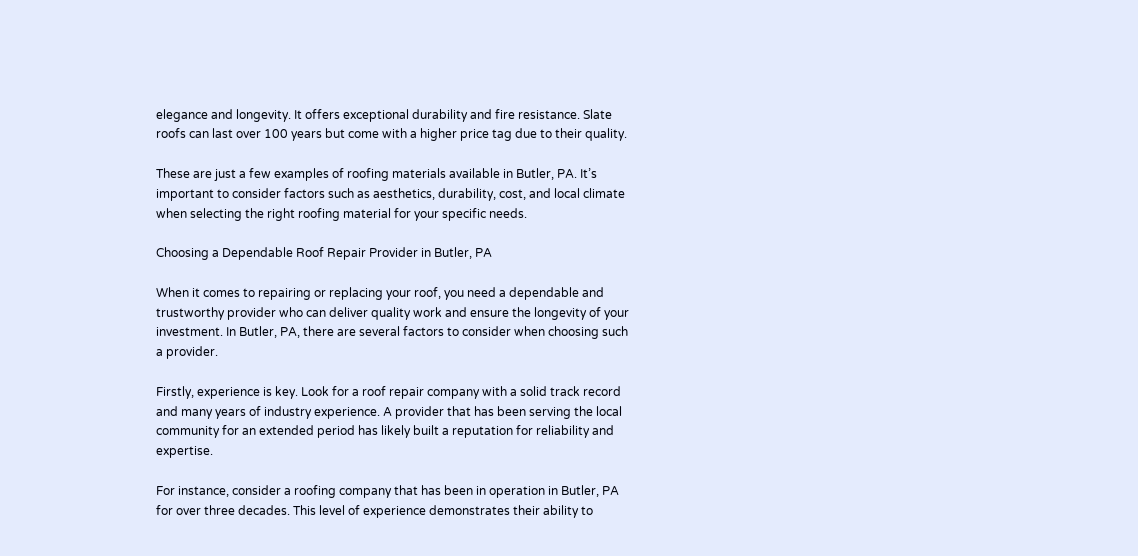elegance and longevity. It offers exceptional durability and fire resistance. Slate roofs can last over 100 years but come with a higher price tag due to their quality.

These are just a few examples of roofing materials available in Butler, PA. It’s important to consider factors such as aesthetics, durability, cost, and local climate when selecting the right roofing material for your specific needs.

Choosing a Dependable Roof Repair Provider in Butler, PA

When it comes to repairing or replacing your roof, you need a dependable and trustworthy provider who can deliver quality work and ensure the longevity of your investment. In Butler, PA, there are several factors to consider when choosing such a provider.

Firstly, experience is key. Look for a roof repair company with a solid track record and many years of industry experience. A provider that has been serving the local community for an extended period has likely built a reputation for reliability and expertise.

For instance, consider a roofing company that has been in operation in Butler, PA for over three decades. This level of experience demonstrates their ability to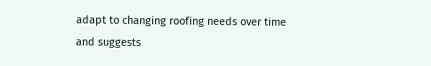adapt to changing roofing needs over time and suggests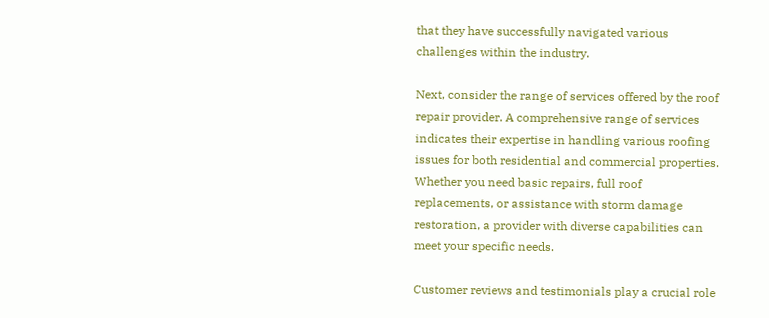that they have successfully navigated various challenges within the industry.

Next, consider the range of services offered by the roof repair provider. A comprehensive range of services indicates their expertise in handling various roofing issues for both residential and commercial properties. Whether you need basic repairs, full roof replacements, or assistance with storm damage restoration, a provider with diverse capabilities can meet your specific needs.

Customer reviews and testimonials play a crucial role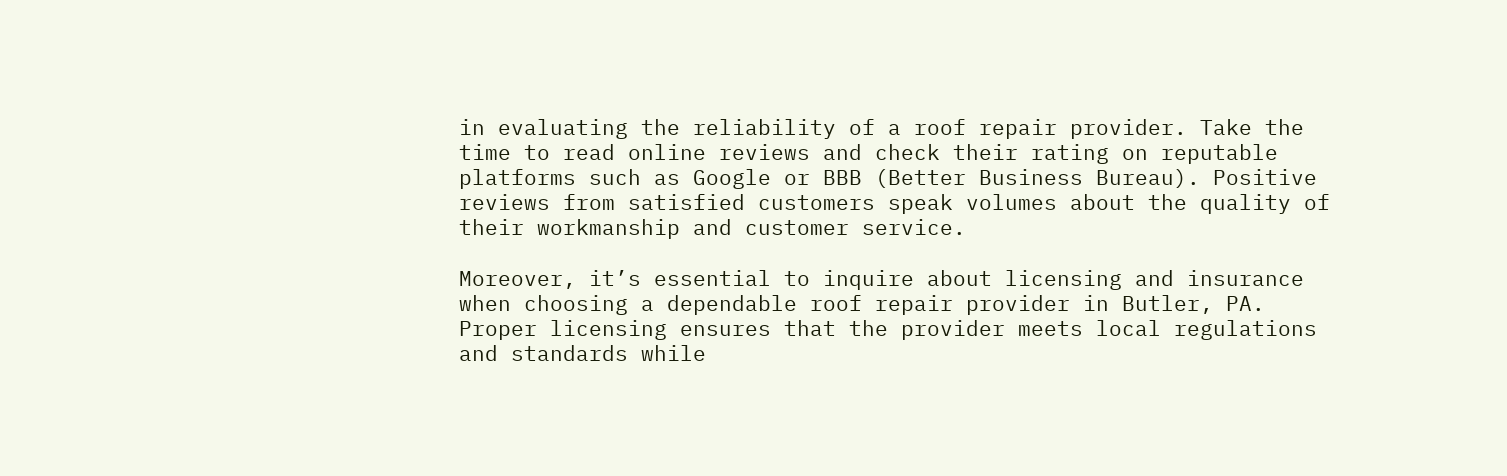in evaluating the reliability of a roof repair provider. Take the time to read online reviews and check their rating on reputable platforms such as Google or BBB (Better Business Bureau). Positive reviews from satisfied customers speak volumes about the quality of their workmanship and customer service.

Moreover, it’s essential to inquire about licensing and insurance when choosing a dependable roof repair provider in Butler, PA. Proper licensing ensures that the provider meets local regulations and standards while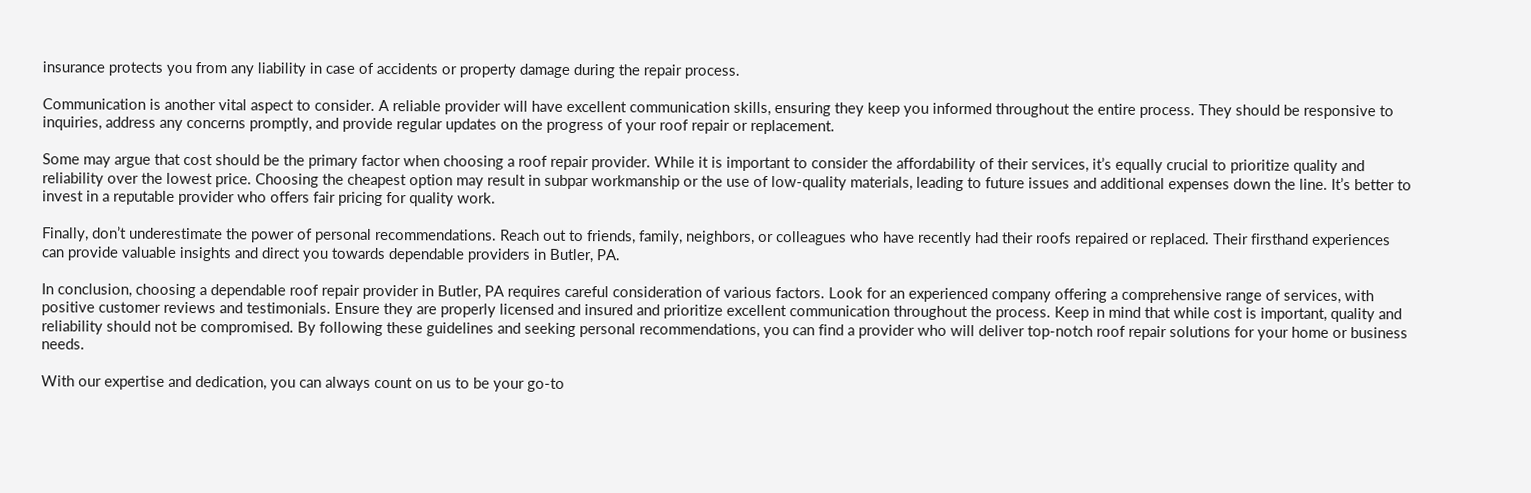insurance protects you from any liability in case of accidents or property damage during the repair process.

Communication is another vital aspect to consider. A reliable provider will have excellent communication skills, ensuring they keep you informed throughout the entire process. They should be responsive to inquiries, address any concerns promptly, and provide regular updates on the progress of your roof repair or replacement.

Some may argue that cost should be the primary factor when choosing a roof repair provider. While it is important to consider the affordability of their services, it’s equally crucial to prioritize quality and reliability over the lowest price. Choosing the cheapest option may result in subpar workmanship or the use of low-quality materials, leading to future issues and additional expenses down the line. It’s better to invest in a reputable provider who offers fair pricing for quality work.

Finally, don’t underestimate the power of personal recommendations. Reach out to friends, family, neighbors, or colleagues who have recently had their roofs repaired or replaced. Their firsthand experiences can provide valuable insights and direct you towards dependable providers in Butler, PA.

In conclusion, choosing a dependable roof repair provider in Butler, PA requires careful consideration of various factors. Look for an experienced company offering a comprehensive range of services, with positive customer reviews and testimonials. Ensure they are properly licensed and insured and prioritize excellent communication throughout the process. Keep in mind that while cost is important, quality and reliability should not be compromised. By following these guidelines and seeking personal recommendations, you can find a provider who will deliver top-notch roof repair solutions for your home or business needs.

With our expertise and dedication, you can always count on us to be your go-to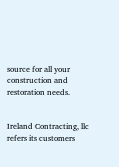source for all your construction and restoration needs.


Ireland Contracting, llc refers its customers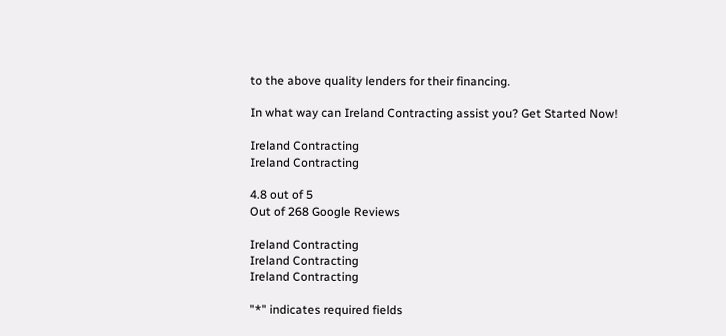to the above quality lenders for their financing.

In what way can Ireland Contracting assist you? Get Started Now!

Ireland Contracting
Ireland Contracting

4.8 out of 5
Out of 268 Google Reviews

Ireland Contracting
Ireland Contracting
Ireland Contracting

"*" indicates required fields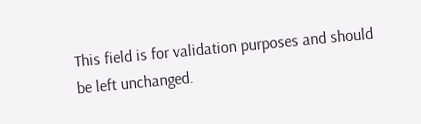This field is for validation purposes and should be left unchanged.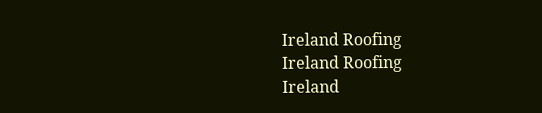Ireland Roofing
Ireland Roofing
Ireland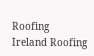Roofing
Ireland Roofing